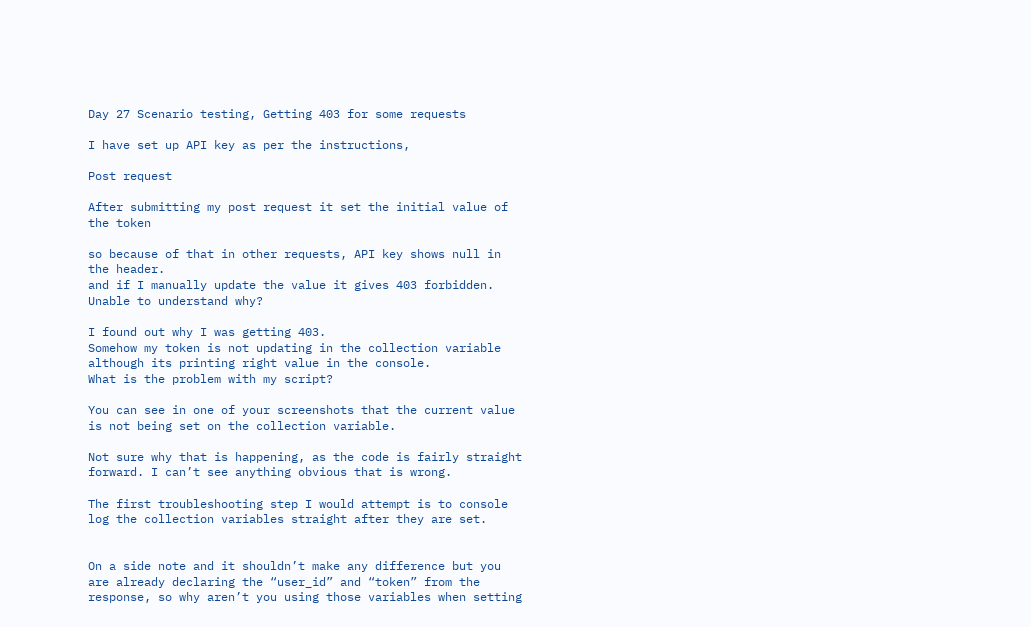Day 27 Scenario testing, Getting 403 for some requests

I have set up API key as per the instructions,

Post request

After submitting my post request it set the initial value of the token

so because of that in other requests, API key shows null in the header.
and if I manually update the value it gives 403 forbidden.
Unable to understand why?

I found out why I was getting 403.
Somehow my token is not updating in the collection variable although its printing right value in the console.
What is the problem with my script?

You can see in one of your screenshots that the current value is not being set on the collection variable.

Not sure why that is happening, as the code is fairly straight forward. I can’t see anything obvious that is wrong.

The first troubleshooting step I would attempt is to console log the collection variables straight after they are set.


On a side note and it shouldn’t make any difference but you are already declaring the “user_id” and “token” from the response, so why aren’t you using those variables when setting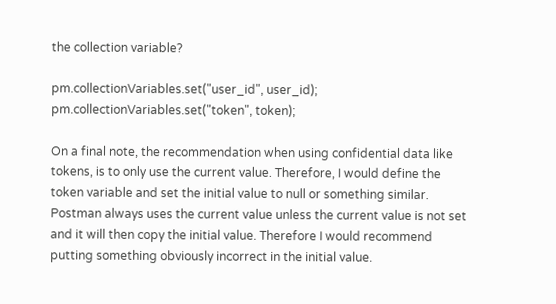the collection variable?

pm.collectionVariables.set("user_id", user_id);
pm.collectionVariables.set("token", token);

On a final note, the recommendation when using confidential data like tokens, is to only use the current value. Therefore, I would define the token variable and set the initial value to null or something similar. Postman always uses the current value unless the current value is not set and it will then copy the initial value. Therefore I would recommend putting something obviously incorrect in the initial value.